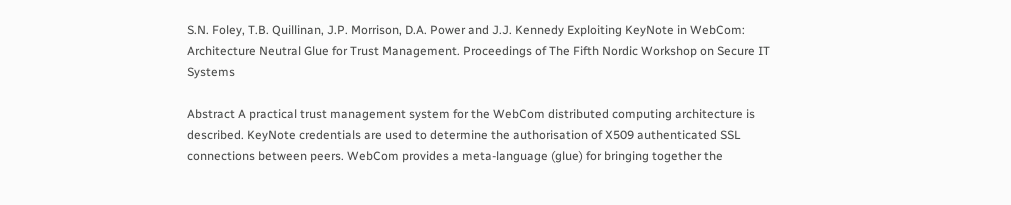S.N. Foley, T.B. Quillinan, J.P. Morrison, D.A. Power and J.J. Kennedy Exploiting KeyNote in WebCom: Architecture Neutral Glue for Trust Management. Proceedings of The Fifth Nordic Workshop on Secure IT Systems

Abstract A practical trust management system for the WebCom distributed computing architecture is described. KeyNote credentials are used to determine the authorisation of X509 authenticated SSL connections between peers. WebCom provides a meta-language (glue) for bringing together the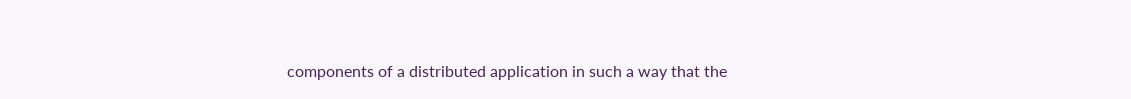components of a distributed application in such a way that the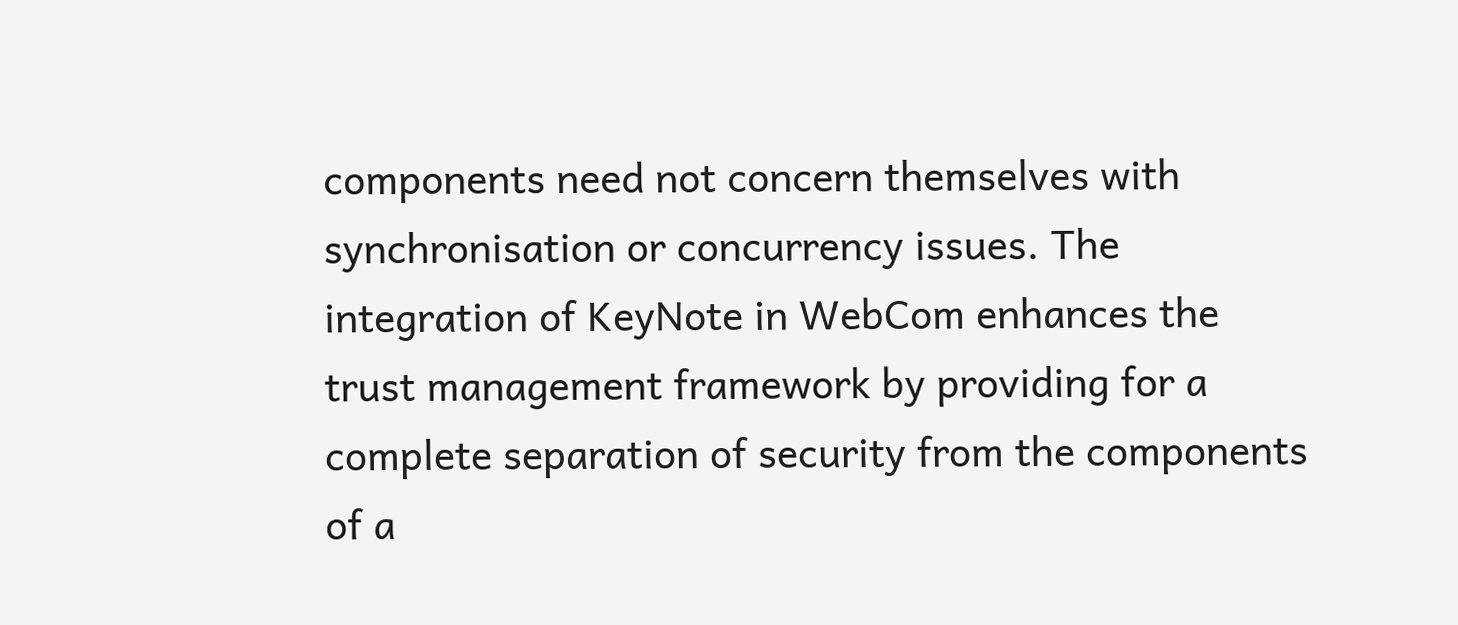components need not concern themselves with synchronisation or concurrency issues. The integration of KeyNote in WebCom enhances the trust management framework by providing for a complete separation of security from the components of a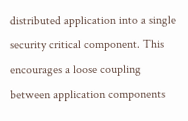distributed application into a single security critical component. This encourages a loose coupling between application components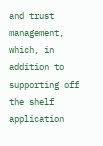and trust management, which, in addition to supporting off the shelf application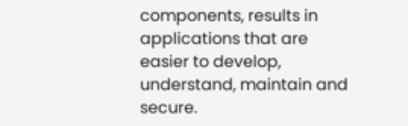components, results in applications that are easier to develop, understand, maintain and secure.